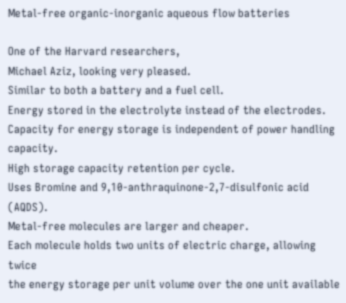Metal-free organic-inorganic aqueous flow batteries

One of the Harvard researchers,
Michael Aziz, looking very pleased.
Similar to both a battery and a fuel cell.
Energy stored in the electrolyte instead of the electrodes.
Capacity for energy storage is independent of power handling capacity.
High storage capacity retention per cycle.
Uses Bromine and 9,10-anthraquinone-2,7-disulfonic acid (AQDS).
Metal-free molecules are larger and cheaper.
Each molecule holds two units of electric charge, allowing twice
the energy storage per unit volume over the one unit available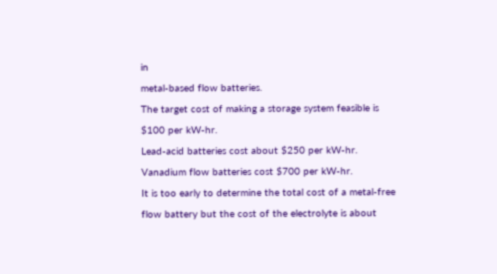in
metal-based flow batteries.
The target cost of making a storage system feasible is
$100 per kW-hr.
Lead-acid batteries cost about $250 per kW-hr.
Vanadium flow batteries cost $700 per kW-hr.
It is too early to determine the total cost of a metal-free
flow battery but the cost of the electrolyte is about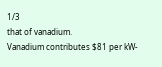1/3
that of vanadium.
Vanadium contributes $81 per kW-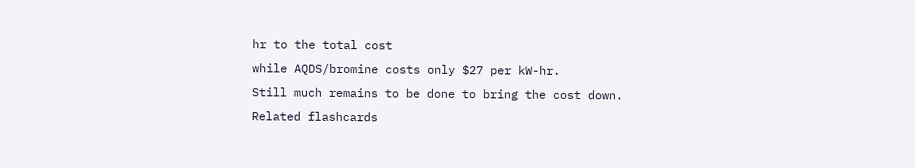hr to the total cost
while AQDS/bromine costs only $27 per kW-hr.
Still much remains to be done to bring the cost down.
Related flashcards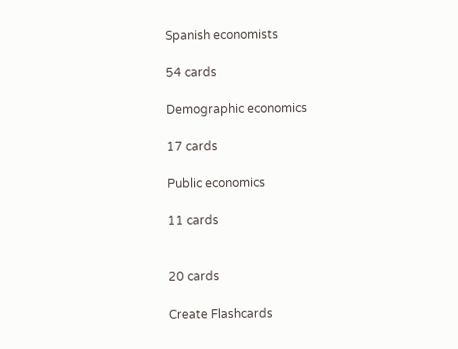Spanish economists

54 cards

Demographic economics

17 cards

Public economics

11 cards


20 cards

Create Flashcards